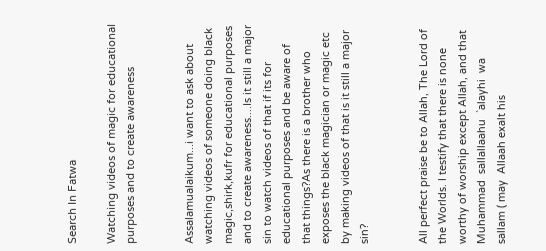Search In Fatwa

Watching videos of magic for educational purposes and to create awareness


Assalamualaikum...i want to ask about watching videos of someone doing black magic,shirk,kufr for educational purposes and to create awareness....Is it still a major sin to watch videos of that if its for educational purposes and be aware of that things?As there is a brother who exposes the black magician or magic etc by making videos of that is it still a major sin?


All perfect praise be to Allah, The Lord of the Worlds. I testify that there is none worthy of worship except Allah, and that Muhammad  sallallaahu  `alayhi  wa  sallam ( may  Allaah exalt his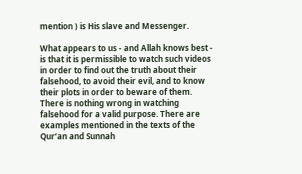mention ) is His slave and Messenger.

What appears to us - and Allah knows best - is that it is permissible to watch such videos in order to find out the truth about their falsehood, to avoid their evil, and to know their plots in order to beware of them. There is nothing wrong in watching falsehood for a valid purpose. There are examples mentioned in the texts of the Qur’an and Sunnah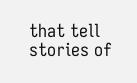that tell stories of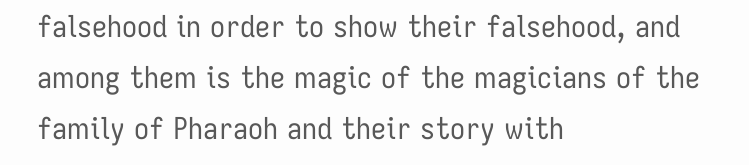falsehood in order to show their falsehood, and among them is the magic of the magicians of the family of Pharaoh and their story with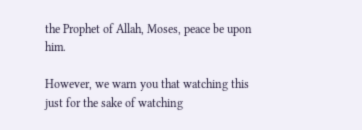the Prophet of Allah, Moses, peace be upon him.

However, we warn you that watching this just for the sake of watching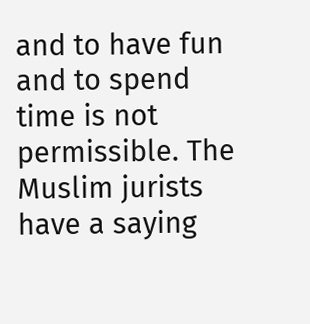and to have fun and to spend time is not permissible. The Muslim jurists have a saying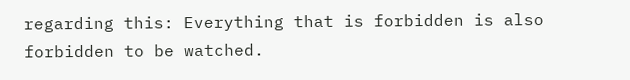regarding this: Everything that is forbidden is also forbidden to be watched.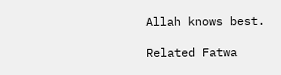Allah knows best.

Related Fatwa